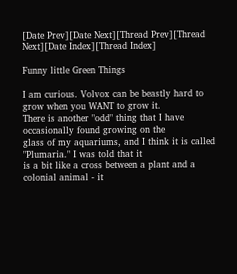[Date Prev][Date Next][Thread Prev][Thread Next][Date Index][Thread Index]

Funny little Green Things

I am curious. Volvox can be beastly hard to grow when you WANT to grow it.
There is another "odd" thing that I have occasionally found growing on the
glass of my aquariums, and I think it is called "Plumaria." I was told that it
is a bit like a cross between a plant and a colonial animal - it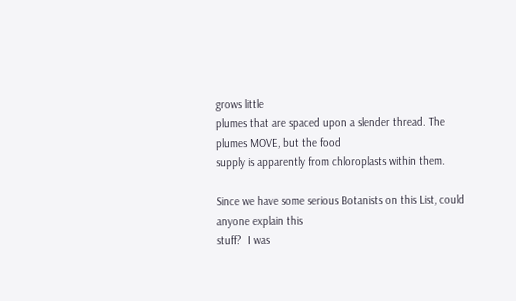grows little
plumes that are spaced upon a slender thread. The plumes MOVE, but the food
supply is apparently from chloroplasts within them.

Since we have some serious Botanists on this List, could anyone explain this
stuff?  I was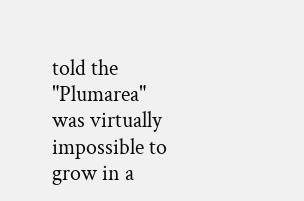told the "Plumarea" was virtually impossible to grow in a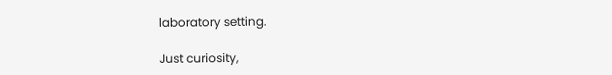laboratory setting.

Just curiosity,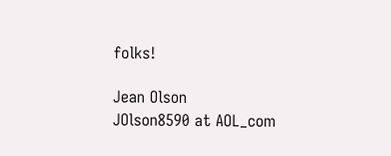folks!

Jean Olson
JOlson8590 at AOL_com